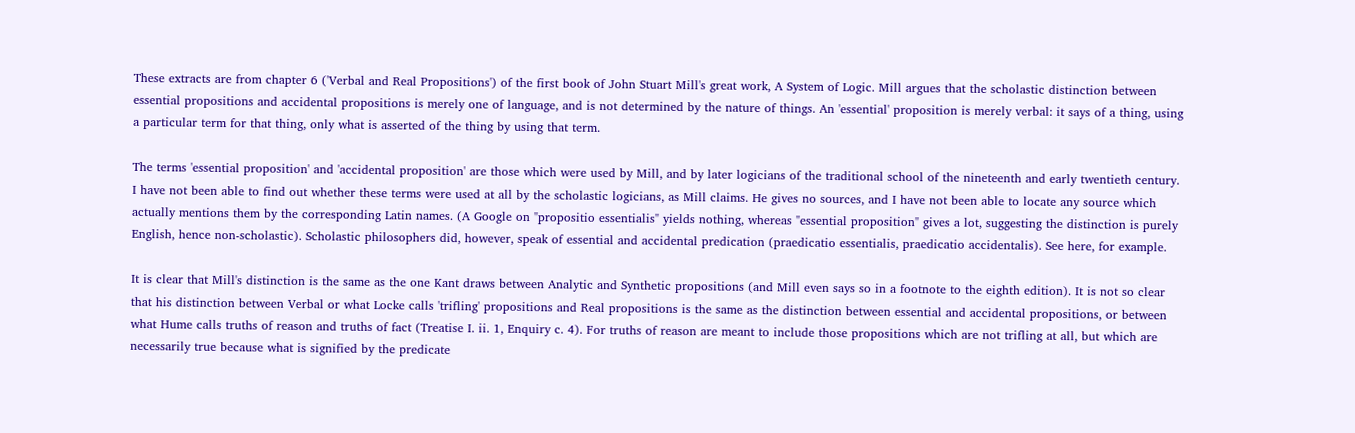These extracts are from chapter 6 ('Verbal and Real Propositions') of the first book of John Stuart Mill's great work, A System of Logic. Mill argues that the scholastic distinction between essential propositions and accidental propositions is merely one of language, and is not determined by the nature of things. An 'essential' proposition is merely verbal: it says of a thing, using a particular term for that thing, only what is asserted of the thing by using that term.

The terms 'essential proposition' and 'accidental proposition' are those which were used by Mill, and by later logicians of the traditional school of the nineteenth and early twentieth century. I have not been able to find out whether these terms were used at all by the scholastic logicians, as Mill claims. He gives no sources, and I have not been able to locate any source which actually mentions them by the corresponding Latin names. (A Google on "propositio essentialis" yields nothing, whereas "essential proposition" gives a lot, suggesting the distinction is purely English, hence non-scholastic). Scholastic philosophers did, however, speak of essential and accidental predication (praedicatio essentialis, praedicatio accidentalis). See here, for example.

It is clear that Mill's distinction is the same as the one Kant draws between Analytic and Synthetic propositions (and Mill even says so in a footnote to the eighth edition). It is not so clear that his distinction between Verbal or what Locke calls 'trifling' propositions and Real propositions is the same as the distinction between essential and accidental propositions, or between what Hume calls truths of reason and truths of fact (Treatise I. ii. 1, Enquiry c. 4). For truths of reason are meant to include those propositions which are not trifling at all, but which are necessarily true because what is signified by the predicate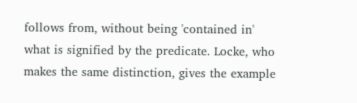follows from, without being 'contained in' what is signified by the predicate. Locke, who makes the same distinction, gives the example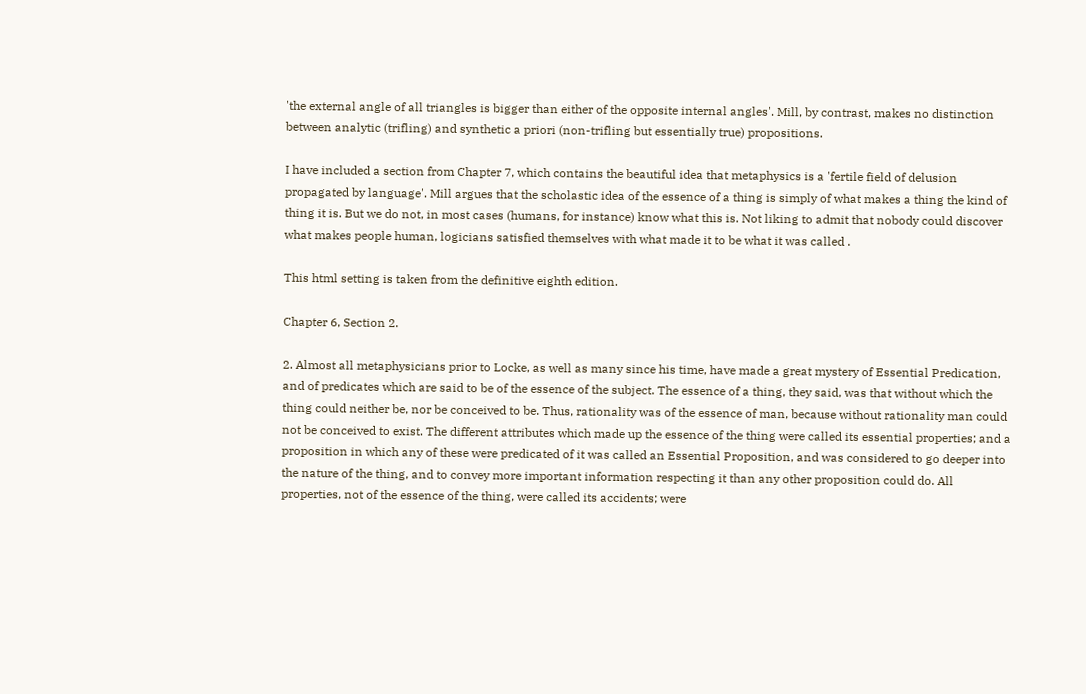'the external angle of all triangles is bigger than either of the opposite internal angles'. Mill, by contrast, makes no distinction between analytic (trifling) and synthetic a priori (non-trifling but essentially true) propositions.

I have included a section from Chapter 7, which contains the beautiful idea that metaphysics is a 'fertile field of delusion propagated by language'. Mill argues that the scholastic idea of the essence of a thing is simply of what makes a thing the kind of thing it is. But we do not, in most cases (humans, for instance) know what this is. Not liking to admit that nobody could discover what makes people human, logicians satisfied themselves with what made it to be what it was called .

This html setting is taken from the definitive eighth edition.

Chapter 6, Section 2.

2. Almost all metaphysicians prior to Locke, as well as many since his time, have made a great mystery of Essential Predication, and of predicates which are said to be of the essence of the subject. The essence of a thing, they said, was that without which the thing could neither be, nor be conceived to be. Thus, rationality was of the essence of man, because without rationality man could not be conceived to exist. The different attributes which made up the essence of the thing were called its essential properties; and a proposition in which any of these were predicated of it was called an Essential Proposition, and was considered to go deeper into the nature of the thing, and to convey more important information respecting it than any other proposition could do. All properties, not of the essence of the thing, were called its accidents; were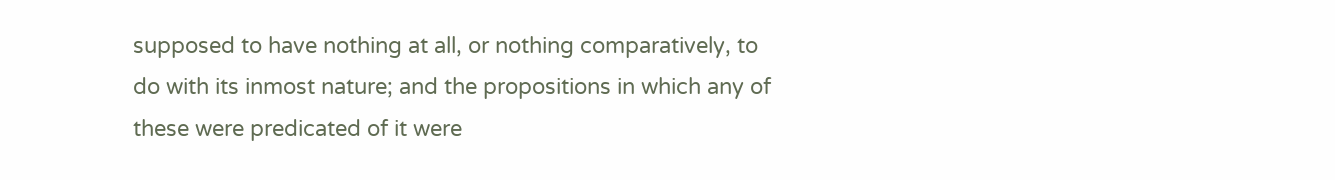supposed to have nothing at all, or nothing comparatively, to do with its inmost nature; and the propositions in which any of these were predicated of it were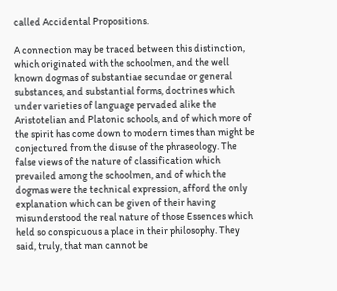called Accidental Propositions.

A connection may be traced between this distinction, which originated with the schoolmen, and the well known dogmas of substantiae secundae or general substances, and substantial forms, doctrines which under varieties of language pervaded alike the Aristotelian and Platonic schools, and of which more of the spirit has come down to modern times than might be conjectured from the disuse of the phraseology. The false views of the nature of classification which prevailed among the schoolmen, and of which the dogmas were the technical expression, afford the only explanation which can be given of their having misunderstood the real nature of those Essences which held so conspicuous a place in their philosophy. They said, truly, that man cannot be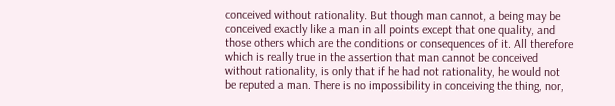conceived without rationality. But though man cannot, a being may be conceived exactly like a man in all points except that one quality, and those others which are the conditions or consequences of it. All therefore which is really true in the assertion that man cannot be conceived without rationality, is only that if he had not rationality, he would not be reputed a man. There is no impossibility in conceiving the thing, nor,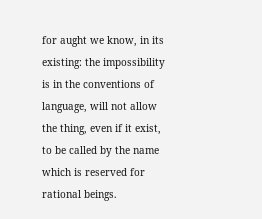for aught we know, in its existing: the impossibility is in the conventions of language, will not allow the thing, even if it exist, to be called by the name which is reserved for rational beings.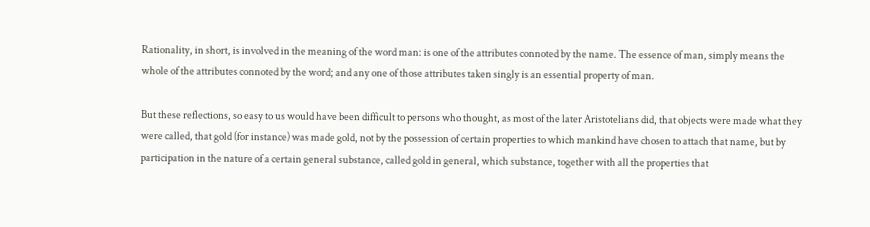Rationality, in short, is involved in the meaning of the word man: is one of the attributes connoted by the name. The essence of man, simply means the whole of the attributes connoted by the word; and any one of those attributes taken singly is an essential property of man.

But these reflections, so easy to us would have been difficult to persons who thought, as most of the later Aristotelians did, that objects were made what they were called, that gold (for instance) was made gold, not by the possession of certain properties to which mankind have chosen to attach that name, but by participation in the nature of a certain general substance, called gold in general, which substance, together with all the properties that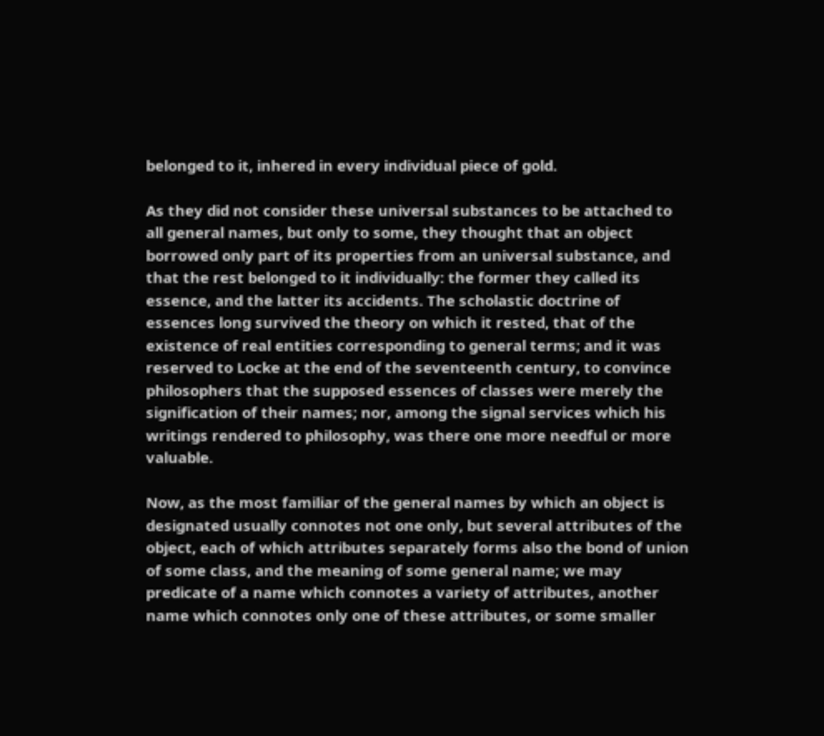belonged to it, inhered in every individual piece of gold.

As they did not consider these universal substances to be attached to all general names, but only to some, they thought that an object borrowed only part of its properties from an universal substance, and that the rest belonged to it individually: the former they called its essence, and the latter its accidents. The scholastic doctrine of essences long survived the theory on which it rested, that of the existence of real entities corresponding to general terms; and it was reserved to Locke at the end of the seventeenth century, to convince philosophers that the supposed essences of classes were merely the signification of their names; nor, among the signal services which his writings rendered to philosophy, was there one more needful or more valuable.

Now, as the most familiar of the general names by which an object is designated usually connotes not one only, but several attributes of the object, each of which attributes separately forms also the bond of union of some class, and the meaning of some general name; we may predicate of a name which connotes a variety of attributes, another name which connotes only one of these attributes, or some smaller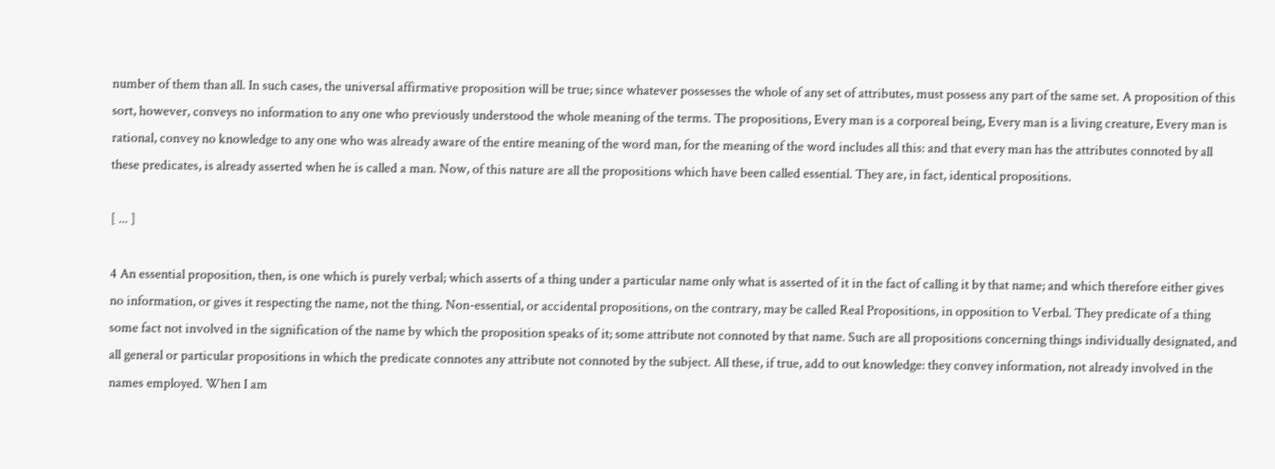number of them than all. In such cases, the universal affirmative proposition will be true; since whatever possesses the whole of any set of attributes, must possess any part of the same set. A proposition of this sort, however, conveys no information to any one who previously understood the whole meaning of the terms. The propositions, Every man is a corporeal being, Every man is a living creature, Every man is rational, convey no knowledge to any one who was already aware of the entire meaning of the word man, for the meaning of the word includes all this: and that every man has the attributes connoted by all these predicates, is already asserted when he is called a man. Now, of this nature are all the propositions which have been called essential. They are, in fact, identical propositions.

[ ... ]

4 An essential proposition, then, is one which is purely verbal; which asserts of a thing under a particular name only what is asserted of it in the fact of calling it by that name; and which therefore either gives no information, or gives it respecting the name, not the thing. Non-essential, or accidental propositions, on the contrary, may be called Real Propositions, in opposition to Verbal. They predicate of a thing some fact not involved in the signification of the name by which the proposition speaks of it; some attribute not connoted by that name. Such are all propositions concerning things individually designated, and all general or particular propositions in which the predicate connotes any attribute not connoted by the subject. All these, if true, add to out knowledge: they convey information, not already involved in the names employed. When I am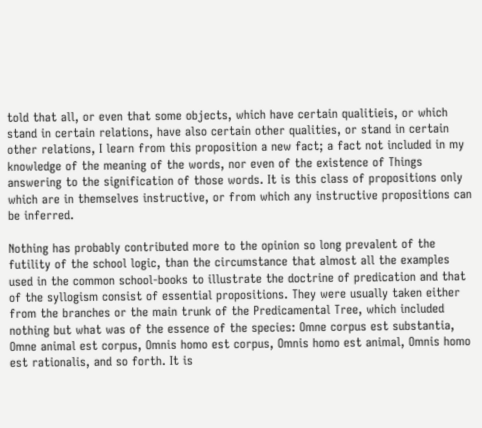told that all, or even that some objects, which have certain qualitieis, or which stand in certain relations, have also certain other qualities, or stand in certain other relations, I learn from this proposition a new fact; a fact not included in my knowledge of the meaning of the words, nor even of the existence of Things answering to the signification of those words. It is this class of propositions only which are in themselves instructive, or from which any instructive propositions can be inferred.

Nothing has probably contributed more to the opinion so long prevalent of the futility of the school logic, than the circumstance that almost all the examples used in the common school-books to illustrate the doctrine of predication and that of the syllogism consist of essential propositions. They were usually taken either from the branches or the main trunk of the Predicamental Tree, which included nothing but what was of the essence of the species: Omne corpus est substantia, Omne animal est corpus, Omnis homo est corpus, Omnis homo est animal, Omnis homo est rationalis, and so forth. It is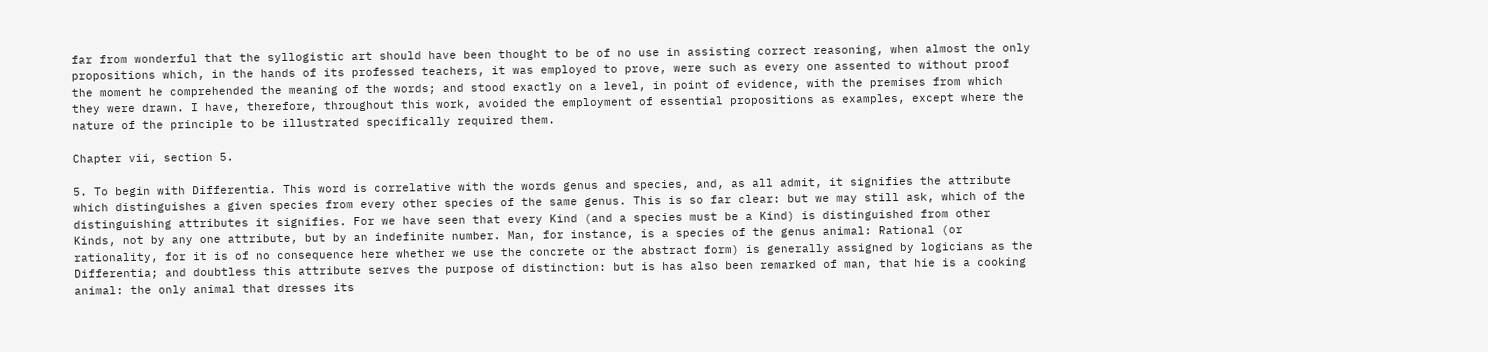far from wonderful that the syllogistic art should have been thought to be of no use in assisting correct reasoning, when almost the only propositions which, in the hands of its professed teachers, it was employed to prove, were such as every one assented to without proof the moment he comprehended the meaning of the words; and stood exactly on a level, in point of evidence, with the premises from which they were drawn. I have, therefore, throughout this work, avoided the employment of essential propositions as examples, except where the nature of the principle to be illustrated specifically required them.

Chapter vii, section 5.

5. To begin with Differentia. This word is correlative with the words genus and species, and, as all admit, it signifies the attribute which distinguishes a given species from every other species of the same genus. This is so far clear: but we may still ask, which of the distinguishing attributes it signifies. For we have seen that every Kind (and a species must be a Kind) is distinguished from other Kinds, not by any one attribute, but by an indefinite number. Man, for instance, is a species of the genus animal: Rational (or rationality, for it is of no consequence here whether we use the concrete or the abstract form) is generally assigned by logicians as the Differentia; and doubtless this attribute serves the purpose of distinction: but is has also been remarked of man, that hie is a cooking animal: the only animal that dresses its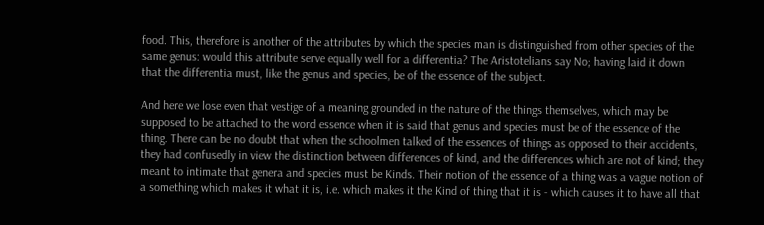food. This, therefore is another of the attributes by which the species man is distinguished from other species of the same genus: would this attribute serve equally well for a differentia? The Aristotelians say No; having laid it down that the differentia must, like the genus and species, be of the essence of the subject.

And here we lose even that vestige of a meaning grounded in the nature of the things themselves, which may be supposed to be attached to the word essence when it is said that genus and species must be of the essence of the thing. There can be no doubt that when the schoolmen talked of the essences of things as opposed to their accidents, they had confusedly in view the distinction between differences of kind, and the differences which are not of kind; they meant to intimate that genera and species must be Kinds. Their notion of the essence of a thing was a vague notion of a something which makes it what it is, i.e. which makes it the Kind of thing that it is - which causes it to have all that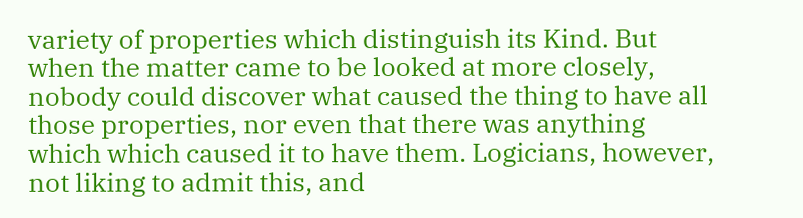variety of properties which distinguish its Kind. But when the matter came to be looked at more closely, nobody could discover what caused the thing to have all those properties, nor even that there was anything which which caused it to have them. Logicians, however, not liking to admit this, and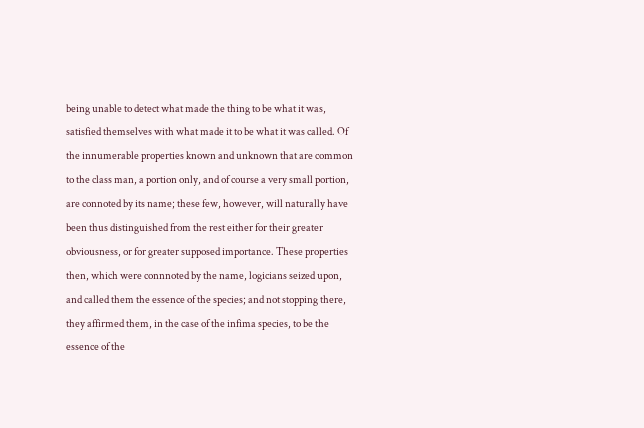being unable to detect what made the thing to be what it was, satisfied themselves with what made it to be what it was called. Of the innumerable properties known and unknown that are common to the class man, a portion only, and of course a very small portion, are connoted by its name; these few, however, will naturally have been thus distinguished from the rest either for their greater obviousness, or for greater supposed importance. These properties then, which were connnoted by the name, logicians seized upon, and called them the essence of the species; and not stopping there, they affirmed them, in the case of the infima species, to be the essence of the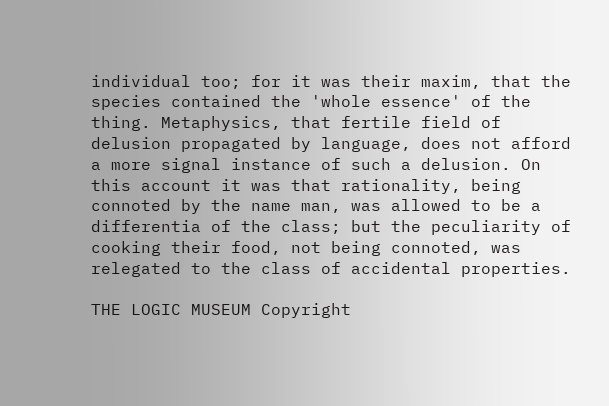individual too; for it was their maxim, that the species contained the 'whole essence' of the thing. Metaphysics, that fertile field of delusion propagated by language, does not afford a more signal instance of such a delusion. On this account it was that rationality, being connoted by the name man, was allowed to be a differentia of the class; but the peculiarity of cooking their food, not being connoted, was relegated to the class of accidental properties.

THE LOGIC MUSEUM Copyright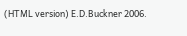(HTML version) E.D.Buckner 2006.